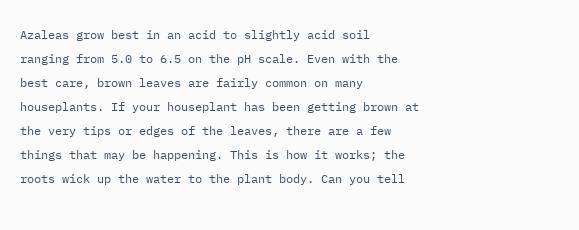Azaleas grow best in an acid to slightly acid soil ranging from 5.0 to 6.5 on the pH scale. Even with the best care, brown leaves are fairly common on many houseplants. If your houseplant has been getting brown at the very tips or edges of the leaves, there are a few things that may be happening. This is how it works; the roots wick up the water to the plant body. Can you tell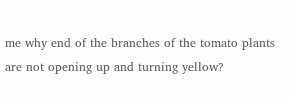me why end of the branches of the tomato plants are not opening up and turning yellow?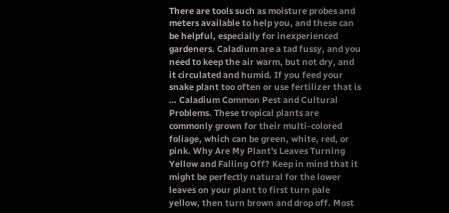There are tools such as moisture probes and meters available to help you, and these can be helpful, especially for inexperienced gardeners. Caladium are a tad fussy, and you need to keep the air warm, but not dry, and it circulated and humid. If you feed your snake plant too often or use fertilizer that is … Caladium Common Pest and Cultural Problems. These tropical plants are commonly grown for their multi-colored foliage, which can be green, white, red, or pink. Why Are My Plant's Leaves Turning Yellow and Falling Off? Keep in mind that it might be perfectly natural for the lower leaves on your plant to first turn pale yellow, then turn brown and drop off. Most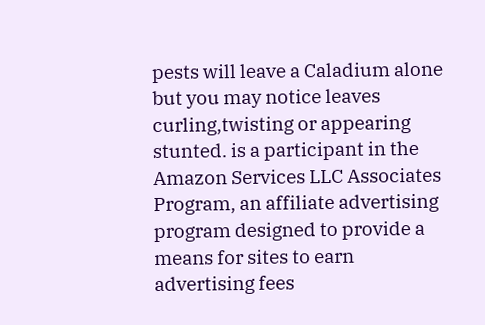pests will leave a Caladium alone but you may notice leaves curling,twisting or appearing stunted. is a participant in the Amazon Services LLC Associates Program, an affiliate advertising program designed to provide a means for sites to earn advertising fees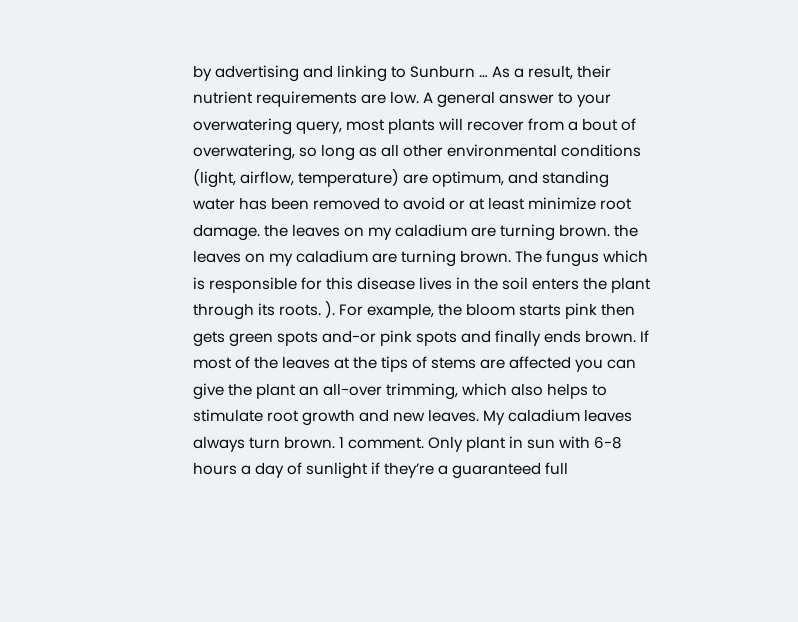by advertising and linking to Sunburn … As a result, their nutrient requirements are low. A general answer to your overwatering query, most plants will recover from a bout of overwatering, so long as all other environmental conditions (light, airflow, temperature) are optimum, and standing water has been removed to avoid or at least minimize root damage. the leaves on my caladium are turning brown. the leaves on my caladium are turning brown. The fungus which is responsible for this disease lives in the soil enters the plant through its roots. ). For example, the bloom starts pink then gets green spots and-or pink spots and finally ends brown. If most of the leaves at the tips of stems are affected you can give the plant an all-over trimming, which also helps to stimulate root growth and new leaves. My caladium leaves always turn brown. 1 comment. Only plant in sun with 6-8 hours a day of sunlight if they’re a guaranteed full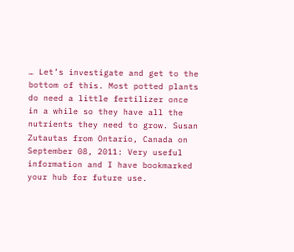… Let’s investigate and get to the bottom of this. Most potted plants do need a little fertilizer once in a while so they have all the nutrients they need to grow. Susan Zutautas from Ontario, Canada on September 08, 2011: Very useful information and I have bookmarked your hub for future use.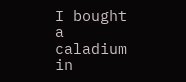I bought a caladium in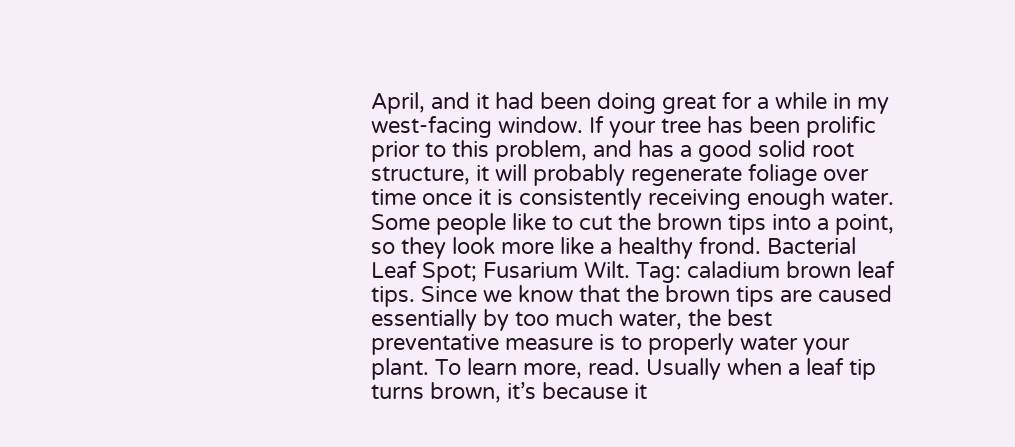April, and it had been doing great for a while in my west-facing window. If your tree has been prolific prior to this problem, and has a good solid root structure, it will probably regenerate foliage over time once it is consistently receiving enough water. Some people like to cut the brown tips into a point, so they look more like a healthy frond. Bacterial Leaf Spot; Fusarium Wilt. Tag: caladium brown leaf tips. Since we know that the brown tips are caused essentially by too much water, the best preventative measure is to properly water your plant. To learn more, read. Usually when a leaf tip turns brown, it’s because it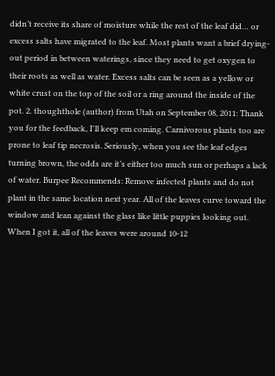didn’t receive its share of moisture while the rest of the leaf did… or excess salts have migrated to the leaf. Most plants want a brief drying-out period in between waterings, since they need to get oxygen to their roots as well as water. Excess salts can be seen as a yellow or white crust on the top of the soil or a ring around the inside of the pot. 2. thoughthole (author) from Utah on September 08, 2011: Thank you for the feedback, I'll keep em coming. Carnivorous plants too are prone to leaf tip necrosis. Seriously, when you see the leaf edges turning brown, the odds are it’s either too much sun or perhaps a lack of water. Burpee Recommends: Remove infected plants and do not plant in the same location next year. All of the leaves curve toward the window and lean against the glass like little puppies looking out. When I got it, all of the leaves were around 10-12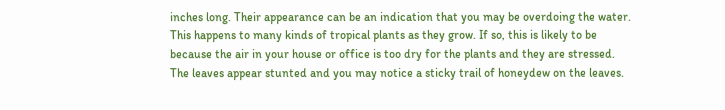inches long. Their appearance can be an indication that you may be overdoing the water. This happens to many kinds of tropical plants as they grow. If so, this is likely to be because the air in your house or office is too dry for the plants and they are stressed. The leaves appear stunted and you may notice a sticky trail of honeydew on the leaves.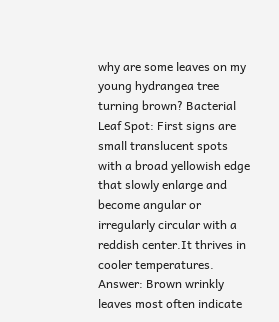why are some leaves on my young hydrangea tree turning brown? Bacterial Leaf Spot: First signs are small translucent spots with a broad yellowish edge that slowly enlarge and become angular or irregularly circular with a reddish center.It thrives in cooler temperatures. Answer: Brown wrinkly leaves most often indicate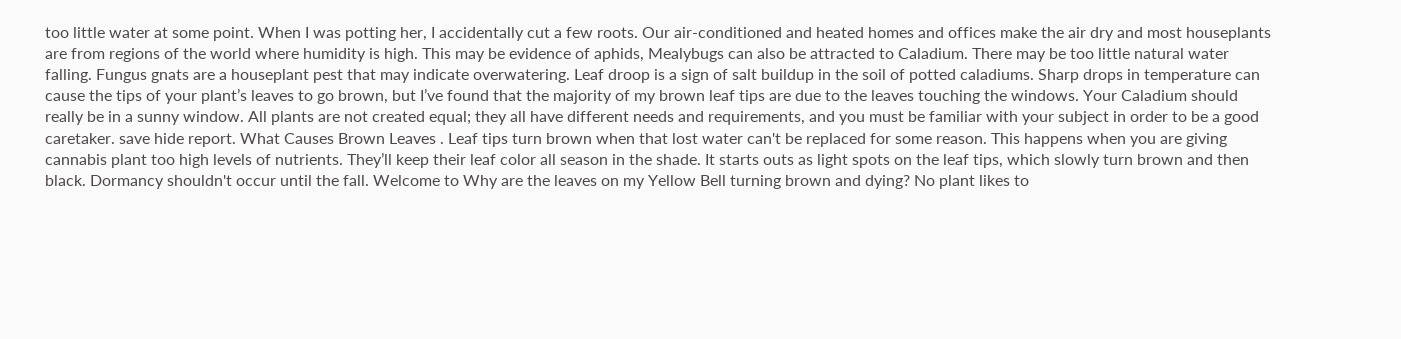too little water at some point. When I was potting her, I accidentally cut a few roots. Our air-conditioned and heated homes and offices make the air dry and most houseplants are from regions of the world where humidity is high. This may be evidence of aphids, Mealybugs can also be attracted to Caladium. There may be too little natural water falling. Fungus gnats are a houseplant pest that may indicate overwatering. Leaf droop is a sign of salt buildup in the soil of potted caladiums. Sharp drops in temperature can cause the tips of your plant’s leaves to go brown, but I’ve found that the majority of my brown leaf tips are due to the leaves touching the windows. Your Caladium should really be in a sunny window. All plants are not created equal; they all have different needs and requirements, and you must be familiar with your subject in order to be a good caretaker. save hide report. What Causes Brown Leaves . Leaf tips turn brown when that lost water can't be replaced for some reason. This happens when you are giving cannabis plant too high levels of nutrients. They’ll keep their leaf color all season in the shade. It starts outs as light spots on the leaf tips, which slowly turn brown and then black. Dormancy shouldn't occur until the fall. Welcome to Why are the leaves on my Yellow Bell turning brown and dying? No plant likes to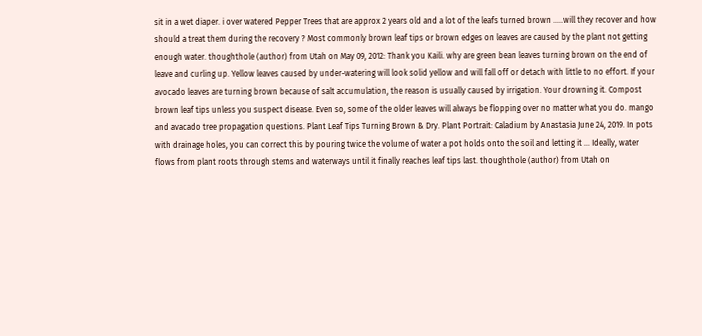sit in a wet diaper. i over watered Pepper Trees that are approx 2 years old and a lot of the leafs turned brown .....will they recover and how should a treat them during the recovery ? Most commonly brown leaf tips or brown edges on leaves are caused by the plant not getting enough water. thoughthole (author) from Utah on May 09, 2012: Thank you Kaili. why are green bean leaves turning brown on the end of leave and curling up. Yellow leaves caused by under-watering will look solid yellow and will fall off or detach with little to no effort. If your avocado leaves are turning brown because of salt accumulation, the reason is usually caused by irrigation. Your drowning it. Compost brown leaf tips unless you suspect disease. Even so, some of the older leaves will always be flopping over no matter what you do. mango and avacado tree propagation questions. Plant Leaf Tips Turning Brown & Dry. Plant Portrait: Caladium by Anastasia June 24, 2019. In pots with drainage holes, you can correct this by pouring twice the volume of water a pot holds onto the soil and letting it … Ideally, water flows from plant roots through stems and waterways until it finally reaches leaf tips last. thoughthole (author) from Utah on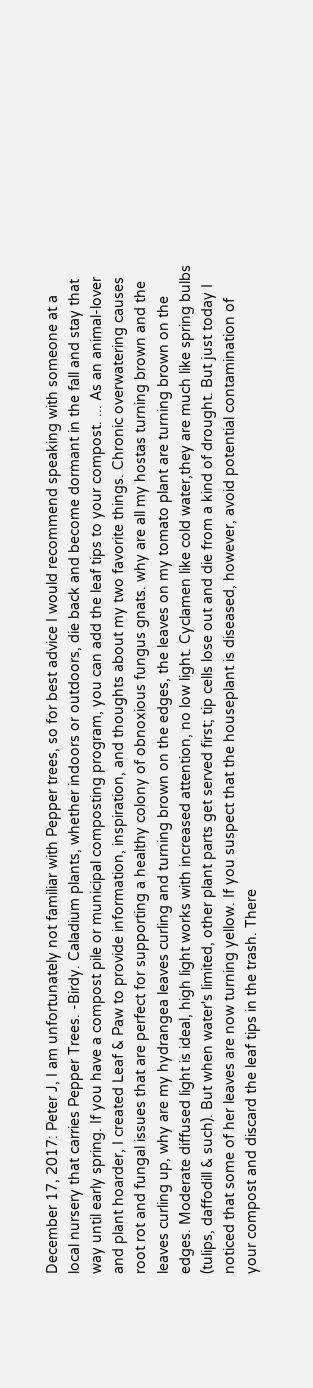December 17, 2017: Peter J, I am unfortunately not familiar with Pepper trees, so for best advice I would recommend speaking with someone at a local nursery that carries Pepper Trees. -Birdy. Caladium plants, whether indoors or outdoors, die back and become dormant in the fall and stay that way until early spring. If you have a compost pile or municipal composting program, you can add the leaf tips to your compost. ... As an animal-lover and plant hoarder, I created Leaf & Paw to provide information, inspiration, and thoughts about my two favorite things. Chronic overwatering causes root rot and fungal issues that are perfect for supporting a healthy colony of obnoxious fungus gnats. why are all my hostas turning brown and the leaves curling up, why are my hydrangea leaves curling and turning brown on the edges, the leaves on my tomato plant are turning brown on the edges. Moderate diffused light is ideal, high light works with increased attention, no low light. Cyclamen like cold water,they are much like spring bulbs (tulips, daffodill & such). But when water's limited, other plant parts get served first; tip cells lose out and die from a kind of drought. But just today I noticed that some of her leaves are now turning yellow. If you suspect that the houseplant is diseased, however, avoid potential contamination of your compost and discard the leaf tips in the trash. There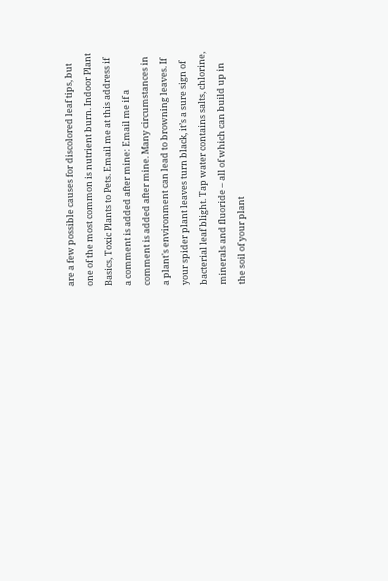are a few possible causes for discolored leaf tips, but one of the most common is nutrient burn. Indoor Plant Basics, Toxic Plants to Pets. Email me at this address if a comment is added after mine: Email me if a comment is added after mine. Many circumstances in a plant's environment can lead to browning leaves. If your spider plant leaves turn black, it’s a sure sign of bacterial leaf blight. Tap water contains salts, chlorine, minerals and fluoride – all of which can build up in the soil of your plant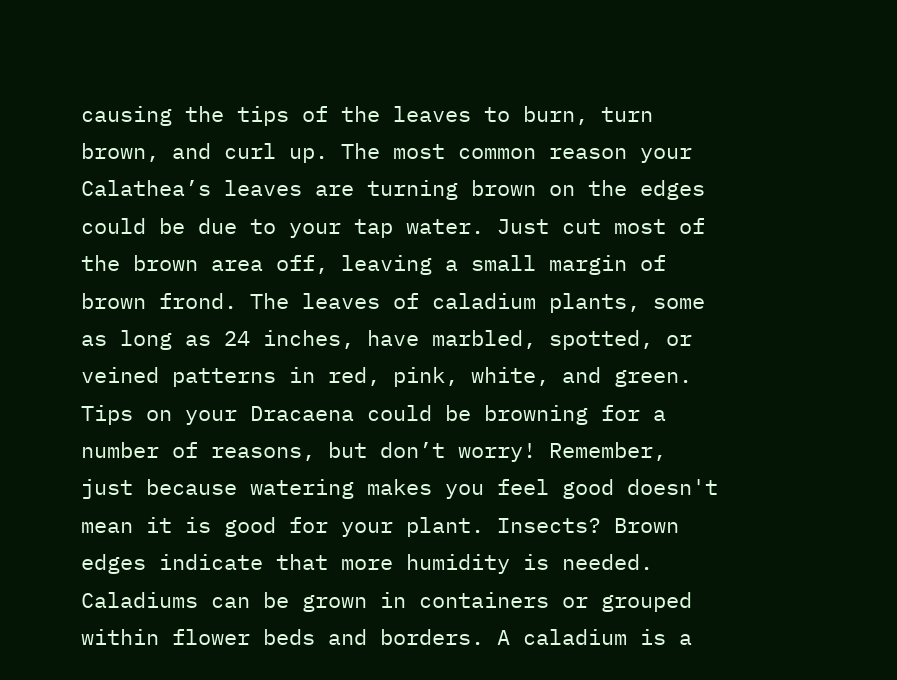causing the tips of the leaves to burn, turn brown, and curl up. The most common reason your Calathea’s leaves are turning brown on the edges could be due to your tap water. Just cut most of the brown area off, leaving a small margin of brown frond. The leaves of caladium plants, some as long as 24 inches, have marbled, spotted, or veined patterns in red, pink, white, and green. Tips on your Dracaena could be browning for a number of reasons, but don’t worry! Remember, just because watering makes you feel good doesn't mean it is good for your plant. Insects? Brown edges indicate that more humidity is needed. Caladiums can be grown in containers or grouped within flower beds and borders. A caladium is a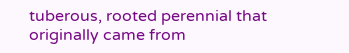tuberous, rooted perennial that originally came from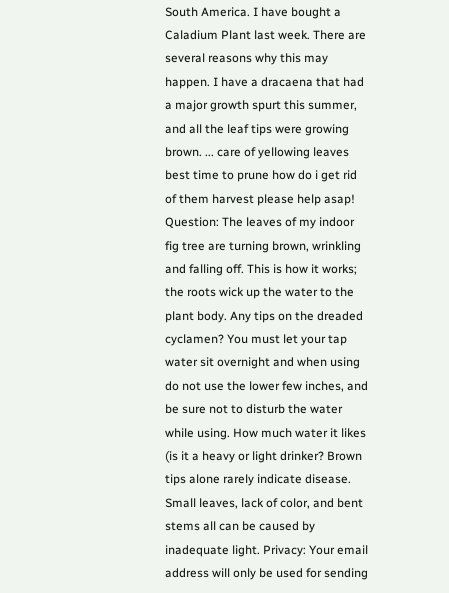South America. I have bought a Caladium Plant last week. There are several reasons why this may happen. I have a dracaena that had a major growth spurt this summer, and all the leaf tips were growing brown. ... care of yellowing leaves best time to prune how do i get rid of them harvest please help asap! Question: The leaves of my indoor fig tree are turning brown, wrinkling and falling off. This is how it works; the roots wick up the water to the plant body. Any tips on the dreaded cyclamen? You must let your tap water sit overnight and when using do not use the lower few inches, and be sure not to disturb the water while using. How much water it likes (is it a heavy or light drinker? Brown tips alone rarely indicate disease. Small leaves, lack of color, and bent stems all can be caused by inadequate light. Privacy: Your email address will only be used for sending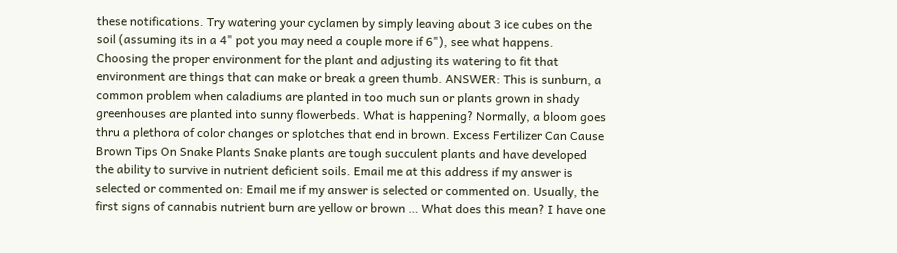these notifications. Try watering your cyclamen by simply leaving about 3 ice cubes on the soil (assuming its in a 4" pot you may need a couple more if 6"), see what happens. Choosing the proper environment for the plant and adjusting its watering to fit that environment are things that can make or break a green thumb. ANSWER: This is sunburn, a common problem when caladiums are planted in too much sun or plants grown in shady greenhouses are planted into sunny flowerbeds. What is happening? Normally, a bloom goes thru a plethora of color changes or splotches that end in brown. Excess Fertilizer Can Cause Brown Tips On Snake Plants Snake plants are tough succulent plants and have developed the ability to survive in nutrient deficient soils. Email me at this address if my answer is selected or commented on: Email me if my answer is selected or commented on. Usually, the first signs of cannabis nutrient burn are yellow or brown … What does this mean? I have one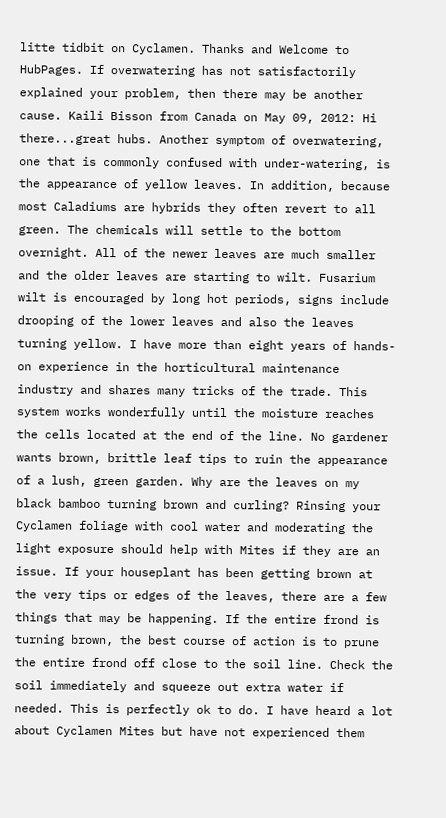litte tidbit on Cyclamen. Thanks and Welcome to HubPages. If overwatering has not satisfactorily explained your problem, then there may be another cause. Kaili Bisson from Canada on May 09, 2012: Hi there...great hubs. Another symptom of overwatering, one that is commonly confused with under-watering, is the appearance of yellow leaves. In addition, because most Caladiums are hybrids they often revert to all green. The chemicals will settle to the bottom overnight. All of the newer leaves are much smaller and the older leaves are starting to wilt. Fusarium wilt is encouraged by long hot periods, signs include drooping of the lower leaves and also the leaves turning yellow. I have more than eight years of hands-on experience in the horticultural maintenance industry and shares many tricks of the trade. This system works wonderfully until the moisture reaches the cells located at the end of the line. No gardener wants brown, brittle leaf tips to ruin the appearance of a lush, green garden. Why are the leaves on my black bamboo turning brown and curling? Rinsing your Cyclamen foliage with cool water and moderating the light exposure should help with Mites if they are an issue. If your houseplant has been getting brown at the very tips or edges of the leaves, there are a few things that may be happening. If the entire frond is turning brown, the best course of action is to prune the entire frond off close to the soil line. Check the soil immediately and squeeze out extra water if needed. This is perfectly ok to do. I have heard a lot about Cyclamen Mites but have not experienced them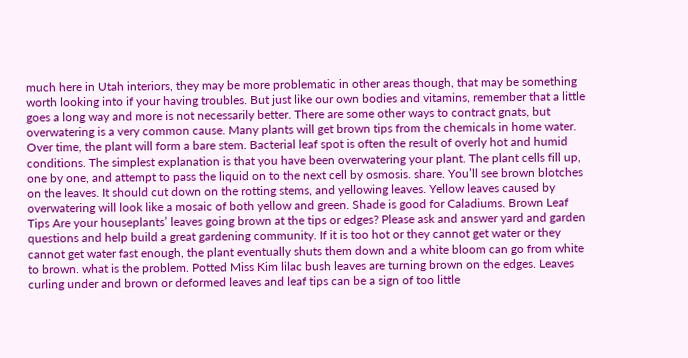much here in Utah interiors, they may be more problematic in other areas though, that may be something worth looking into if your having troubles. But just like our own bodies and vitamins, remember that a little goes a long way and more is not necessarily better. There are some other ways to contract gnats, but overwatering is a very common cause. Many plants will get brown tips from the chemicals in home water. Over time, the plant will form a bare stem. Bacterial leaf spot is often the result of overly hot and humid conditions. The simplest explanation is that you have been overwatering your plant. The plant cells fill up, one by one, and attempt to pass the liquid on to the next cell by osmosis. share. You’ll see brown blotches on the leaves. It should cut down on the rotting stems, and yellowing leaves. Yellow leaves caused by overwatering will look like a mosaic of both yellow and green. Shade is good for Caladiums. Brown Leaf Tips Are your houseplants’ leaves going brown at the tips or edges? Please ask and answer yard and garden questions and help build a great gardening community. If it is too hot or they cannot get water or they cannot get water fast enough, the plant eventually shuts them down and a white bloom can go from white to brown. what is the problem. Potted Miss Kim lilac bush leaves are turning brown on the edges. Leaves curling under and brown or deformed leaves and leaf tips can be a sign of too little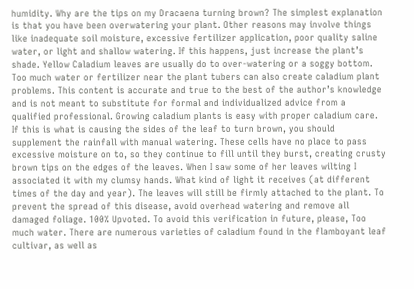humidity. Why are the tips on my Dracaena turning brown? The simplest explanation is that you have been overwatering your plant. Other reasons may involve things like inadequate soil moisture, excessive fertilizer application, poor quality saline water, or light and shallow watering. If this happens, just increase the plant’s shade. Yellow Caladium leaves are usually do to over-watering or a soggy bottom. Too much water or fertilizer near the plant tubers can also create caladium plant problems. This content is accurate and true to the best of the author’s knowledge and is not meant to substitute for formal and individualized advice from a qualified professional. Growing caladium plants is easy with proper caladium care. If this is what is causing the sides of the leaf to turn brown, you should supplement the rainfall with manual watering. These cells have no place to pass excessive moisture on to, so they continue to fill until they burst, creating crusty brown tips on the edges of the leaves. When I saw some of her leaves wilting I associated it with my clumsy hands. What kind of light it receives (at different times of the day and year). The leaves will still be firmly attached to the plant. To prevent the spread of this disease, avoid overhead watering and remove all damaged foliage. 100% Upvoted. To avoid this verification in future, please, Too much water. There are numerous varieties of caladium found in the flamboyant leaf cultivar, as well as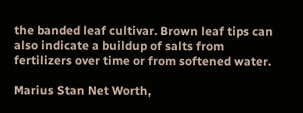the banded leaf cultivar. Brown leaf tips can also indicate a buildup of salts from fertilizers over time or from softened water.

Marius Stan Net Worth,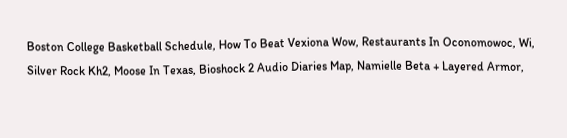Boston College Basketball Schedule, How To Beat Vexiona Wow, Restaurants In Oconomowoc, Wi, Silver Rock Kh2, Moose In Texas, Bioshock 2 Audio Diaries Map, Namielle Beta + Layered Armor,